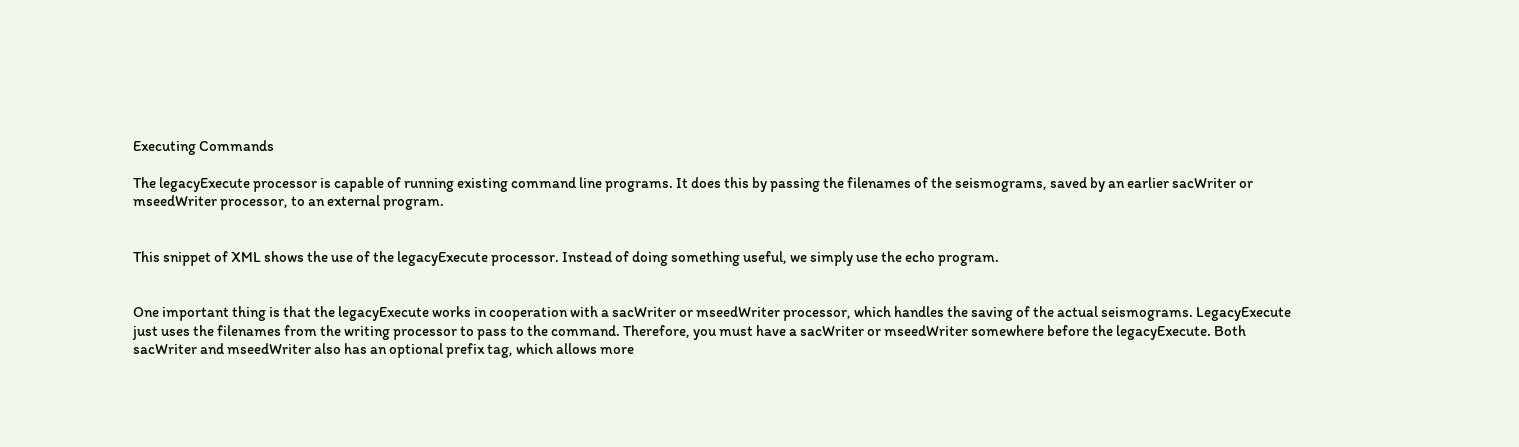Executing Commands

The legacyExecute processor is capable of running existing command line programs. It does this by passing the filenames of the seismograms, saved by an earlier sacWriter or mseedWriter processor, to an external program.


This snippet of XML shows the use of the legacyExecute processor. Instead of doing something useful, we simply use the echo program.


One important thing is that the legacyExecute works in cooperation with a sacWriter or mseedWriter processor, which handles the saving of the actual seismograms. LegacyExecute just uses the filenames from the writing processor to pass to the command. Therefore, you must have a sacWriter or mseedWriter somewhere before the legacyExecute. Both sacWriter and mseedWriter also has an optional prefix tag, which allows more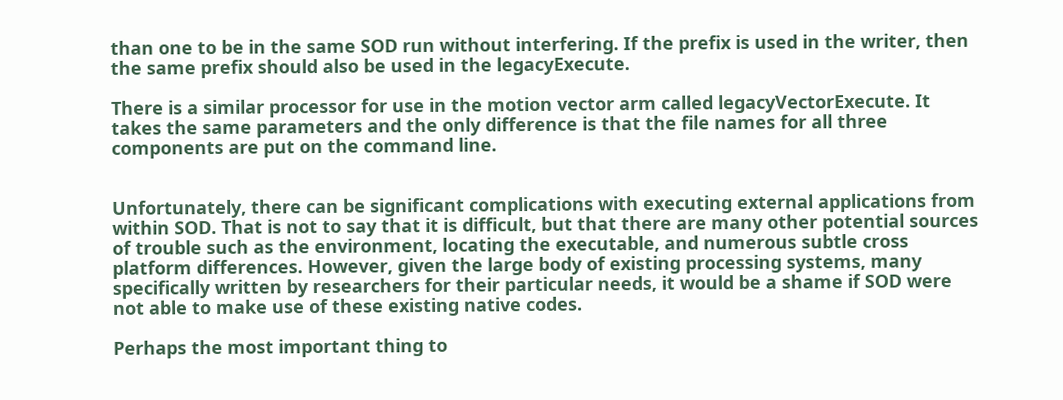than one to be in the same SOD run without interfering. If the prefix is used in the writer, then the same prefix should also be used in the legacyExecute.

There is a similar processor for use in the motion vector arm called legacyVectorExecute. It takes the same parameters and the only difference is that the file names for all three components are put on the command line.


Unfortunately, there can be significant complications with executing external applications from within SOD. That is not to say that it is difficult, but that there are many other potential sources of trouble such as the environment, locating the executable, and numerous subtle cross platform differences. However, given the large body of existing processing systems, many specifically written by researchers for their particular needs, it would be a shame if SOD were not able to make use of these existing native codes.

Perhaps the most important thing to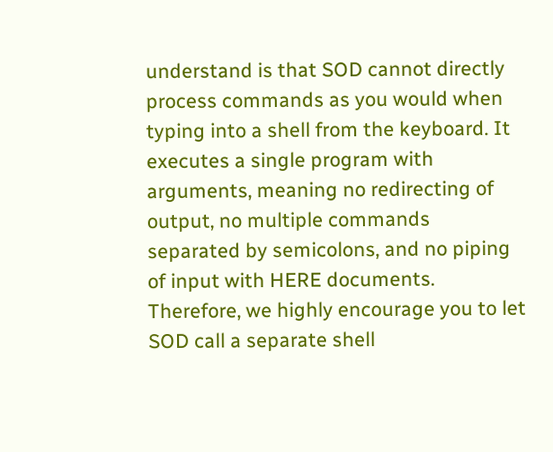understand is that SOD cannot directly process commands as you would when typing into a shell from the keyboard. It executes a single program with arguments, meaning no redirecting of output, no multiple commands separated by semicolons, and no piping of input with HERE documents. Therefore, we highly encourage you to let SOD call a separate shell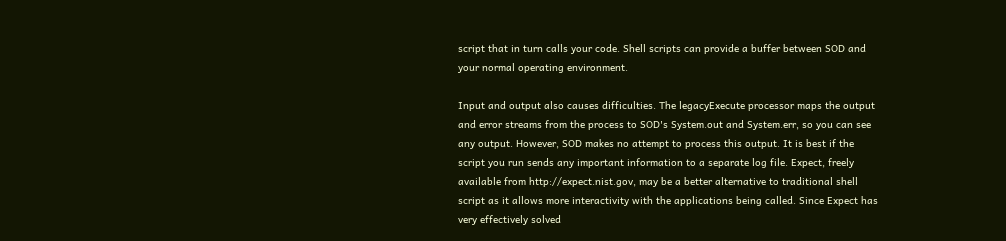script that in turn calls your code. Shell scripts can provide a buffer between SOD and your normal operating environment.

Input and output also causes difficulties. The legacyExecute processor maps the output and error streams from the process to SOD's System.out and System.err, so you can see any output. However, SOD makes no attempt to process this output. It is best if the script you run sends any important information to a separate log file. Expect, freely available from http://expect.nist.gov, may be a better alternative to traditional shell script as it allows more interactivity with the applications being called. Since Expect has very effectively solved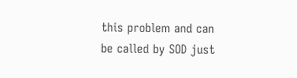this problem and can be called by SOD just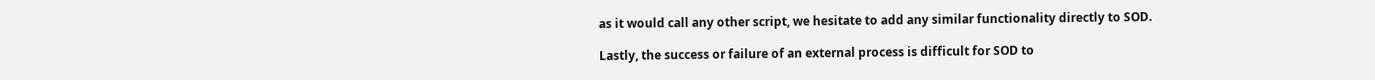as it would call any other script, we hesitate to add any similar functionality directly to SOD.

Lastly, the success or failure of an external process is difficult for SOD to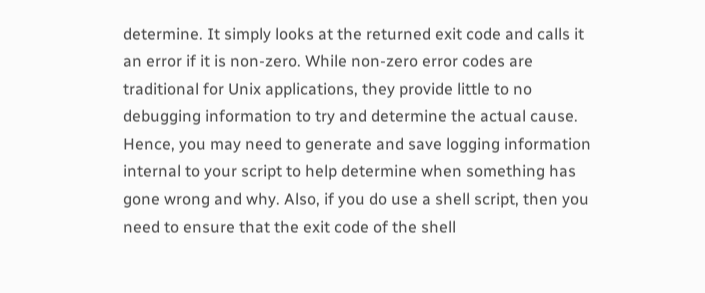determine. It simply looks at the returned exit code and calls it an error if it is non-zero. While non-zero error codes are traditional for Unix applications, they provide little to no debugging information to try and determine the actual cause. Hence, you may need to generate and save logging information internal to your script to help determine when something has gone wrong and why. Also, if you do use a shell script, then you need to ensure that the exit code of the shell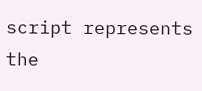script represents the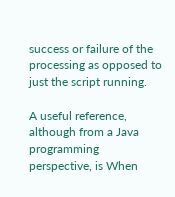success or failure of the processing as opposed to just the script running.

A useful reference, although from a Java programming perspective, is When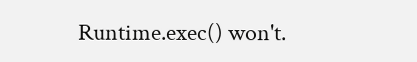Runtime.exec() won't.